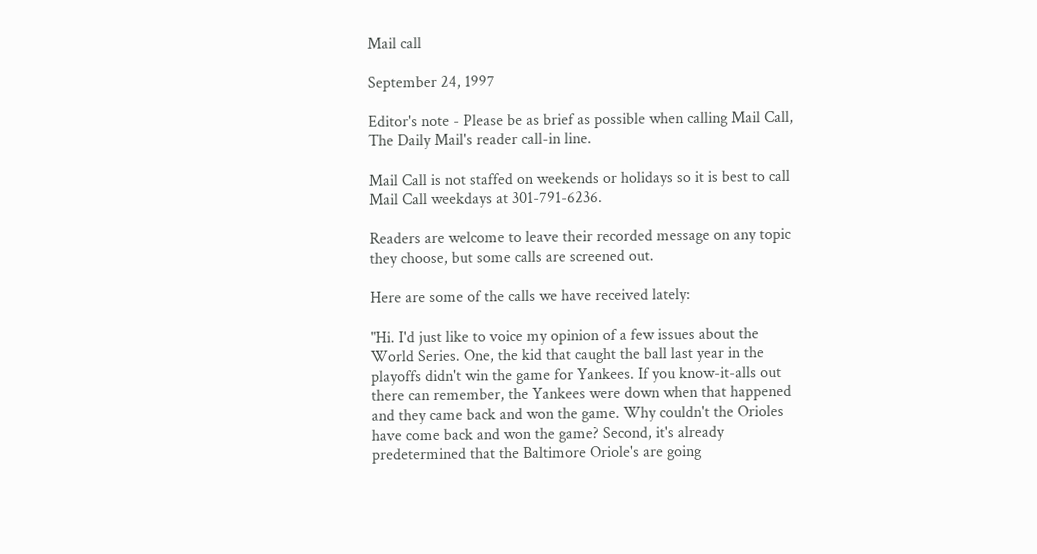Mail call

September 24, 1997

Editor's note - Please be as brief as possible when calling Mail Call, The Daily Mail's reader call-in line.

Mail Call is not staffed on weekends or holidays so it is best to call Mail Call weekdays at 301-791-6236.

Readers are welcome to leave their recorded message on any topic they choose, but some calls are screened out.

Here are some of the calls we have received lately:

"Hi. I'd just like to voice my opinion of a few issues about the World Series. One, the kid that caught the ball last year in the playoffs didn't win the game for Yankees. If you know-it-alls out there can remember, the Yankees were down when that happened and they came back and won the game. Why couldn't the Orioles have come back and won the game? Second, it's already predetermined that the Baltimore Oriole's are going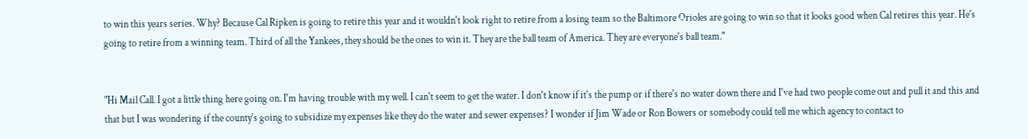to win this years series. Why? Because Cal Ripken is going to retire this year and it wouldn't look right to retire from a losing team so the Baltimore Orioles are going to win so that it looks good when Cal retires this year. He's going to retire from a winning team. Third of all the Yankees, they should be the ones to win it. They are the ball team of America. They are everyone's ball team."


"Hi Mail Call. I got a little thing here going on. I'm having trouble with my well. I can't seem to get the water. I don't know if it's the pump or if there's no water down there and I've had two people come out and pull it and this and that but I was wondering if the county's going to subsidize my expenses like they do the water and sewer expenses? I wonder if Jim Wade or Ron Bowers or somebody could tell me which agency to contact to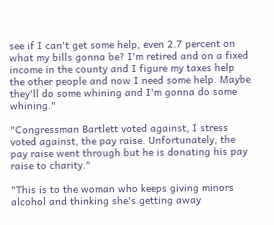see if I can't get some help, even 2.7 percent on what my bills gonna be? I'm retired and on a fixed income in the county and I figure my taxes help the other people and now I need some help. Maybe they'll do some whining and I'm gonna do some whining."

"Congressman Bartlett voted against, I stress voted against, the pay raise. Unfortunately, the pay raise went through but he is donating his pay raise to charity."

"This is to the woman who keeps giving minors alcohol and thinking she's getting away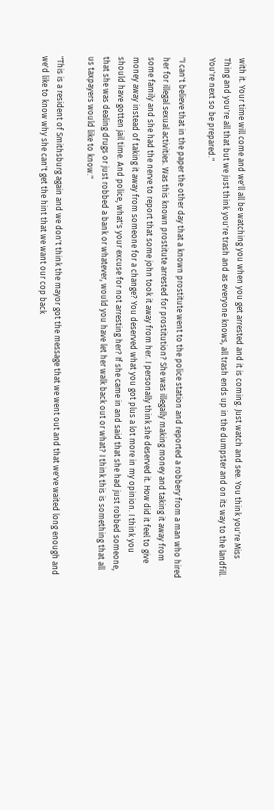with it. Your time will come and we'll all be watching you when you get arrested and it is coming. Just watch and see. You think you're Miss Thing and you're all that but we just think you're trash and as everyone knows, all trash ends up in the dumpster and on its way to the landfill. You're next so be prepared."

"I can't believe that in the paper the other day that a known prostitute went to the police station and reported a robbery from a man who hired her for illegal sexual activities. Was this known prostitute arrested for prostitution? She was illegally making money and taking it away from some family and she had the nerve to report that some john took it away from her. I personally think she deserved it. How did it feel to give money away instead of taking it away from someone for a change? You deserved what you got plus a lot more in my opinion. I think you should have gotten jail time. And police, what's your excuse for not arresting her? If she came in and said that she had just robbed someone, that she was dealing drugs or just robbed a bank or whatever, would you have let her walk back out or what? I think this is something that all us taxpayers would like to know."

"This is a resident of Smithsburg again and we don't think the mayor got the message that we went out and that we've waited long enough and we'd like to know why she can't get the hint that we want our cop back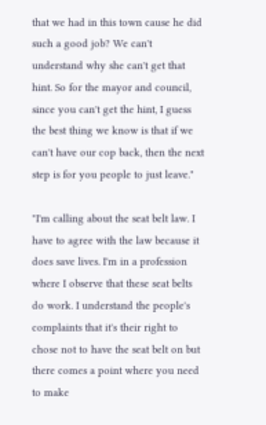that we had in this town cause he did such a good job? We can't understand why she can't get that hint. So for the mayor and council, since you can't get the hint, I guess the best thing we know is that if we can't have our cop back, then the next step is for you people to just leave."

"I'm calling about the seat belt law. I have to agree with the law because it does save lives. I'm in a profession where I observe that these seat belts do work. I understand the people's complaints that it's their right to chose not to have the seat belt on but there comes a point where you need to make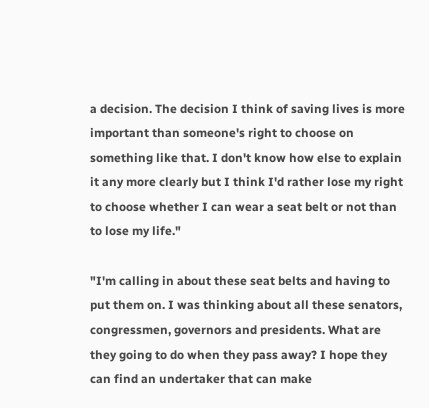a decision. The decision I think of saving lives is more important than someone's right to choose on something like that. I don't know how else to explain it any more clearly but I think I'd rather lose my right to choose whether I can wear a seat belt or not than to lose my life."

"I'm calling in about these seat belts and having to put them on. I was thinking about all these senators, congressmen, governors and presidents. What are they going to do when they pass away? I hope they can find an undertaker that can make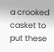a crooked casket to put these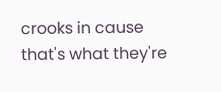crooks in cause that's what they're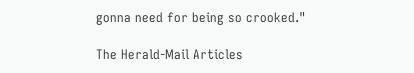gonna need for being so crooked."

The Herald-Mail Articles